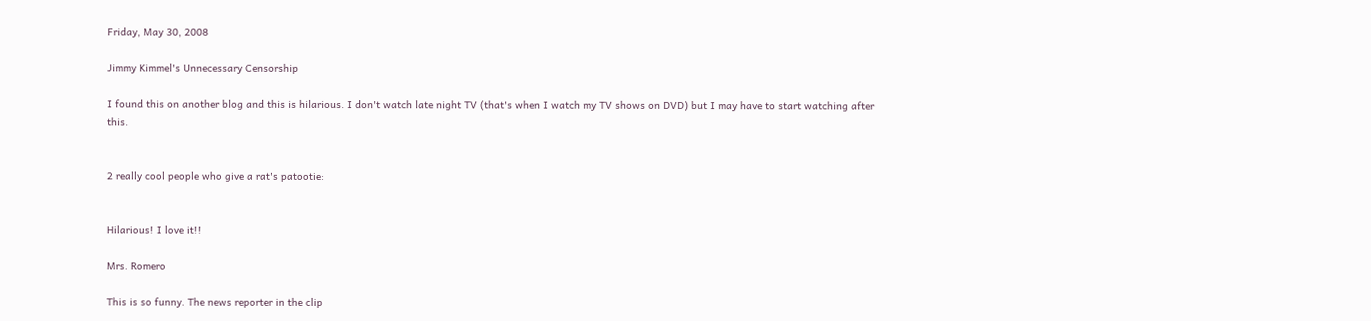Friday, May 30, 2008

Jimmy Kimmel's Unnecessary Censorship

I found this on another blog and this is hilarious. I don't watch late night TV (that's when I watch my TV shows on DVD) but I may have to start watching after this.


2 really cool people who give a rat's patootie:


Hilarious! I love it!!

Mrs. Romero

This is so funny. The news reporter in the clip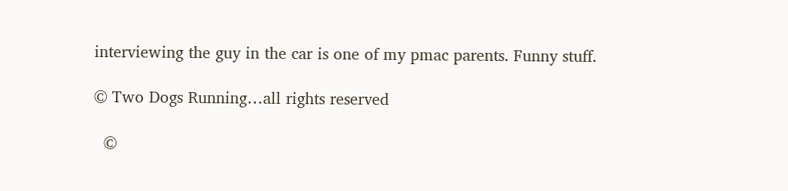interviewing the guy in the car is one of my pmac parents. Funny stuff.

© Two Dogs Running…all rights reserved

  ©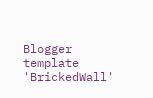Blogger template 'BrickedWall'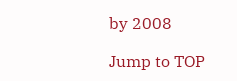by 2008

Jump to TOP